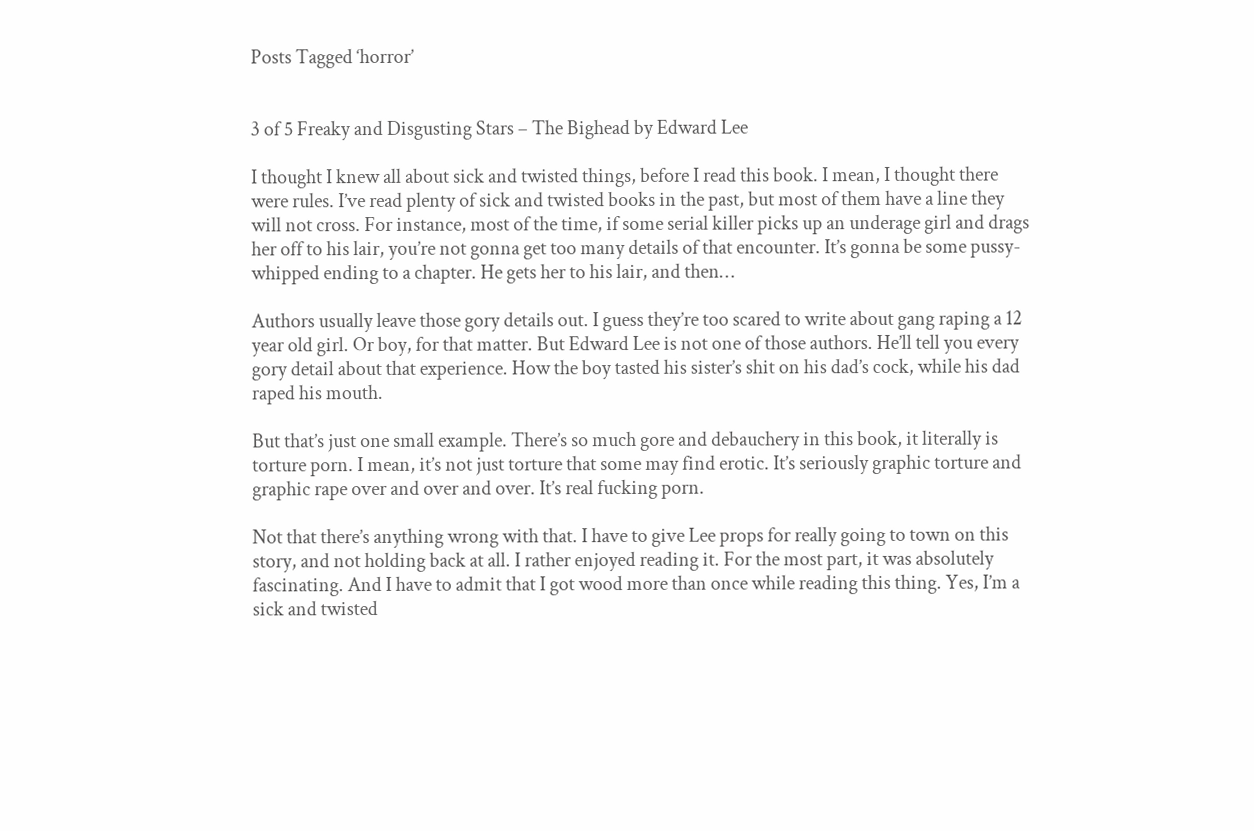Posts Tagged ‘horror’


3 of 5 Freaky and Disgusting Stars – The Bighead by Edward Lee

I thought I knew all about sick and twisted things, before I read this book. I mean, I thought there were rules. I’ve read plenty of sick and twisted books in the past, but most of them have a line they will not cross. For instance, most of the time, if some serial killer picks up an underage girl and drags her off to his lair, you’re not gonna get too many details of that encounter. It’s gonna be some pussy-whipped ending to a chapter. He gets her to his lair, and then…

Authors usually leave those gory details out. I guess they’re too scared to write about gang raping a 12 year old girl. Or boy, for that matter. But Edward Lee is not one of those authors. He’ll tell you every gory detail about that experience. How the boy tasted his sister’s shit on his dad’s cock, while his dad raped his mouth.

But that’s just one small example. There’s so much gore and debauchery in this book, it literally is torture porn. I mean, it’s not just torture that some may find erotic. It’s seriously graphic torture and graphic rape over and over and over. It’s real fucking porn.

Not that there’s anything wrong with that. I have to give Lee props for really going to town on this story, and not holding back at all. I rather enjoyed reading it. For the most part, it was absolutely fascinating. And I have to admit that I got wood more than once while reading this thing. Yes, I’m a sick and twisted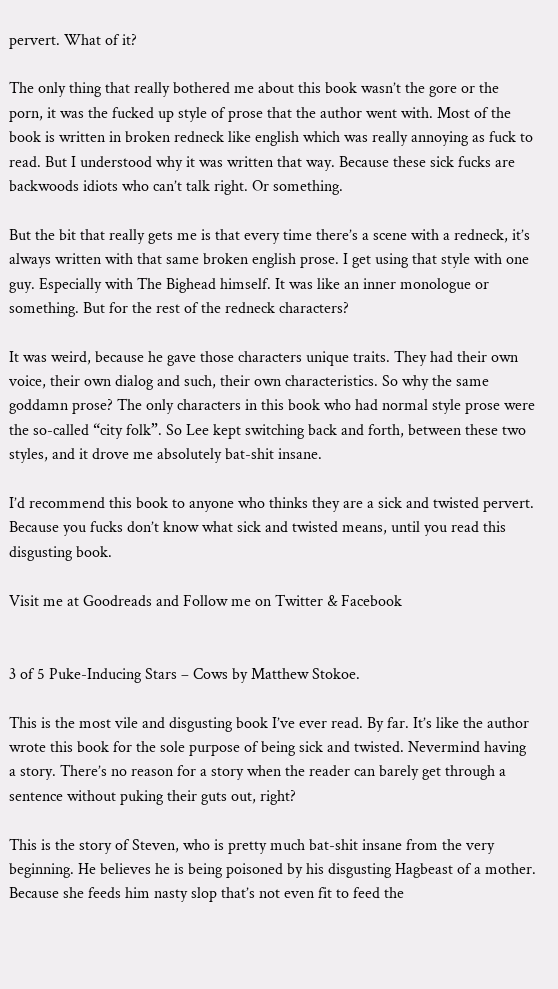pervert. What of it?

The only thing that really bothered me about this book wasn’t the gore or the porn, it was the fucked up style of prose that the author went with. Most of the book is written in broken redneck like english which was really annoying as fuck to read. But I understood why it was written that way. Because these sick fucks are backwoods idiots who can’t talk right. Or something.

But the bit that really gets me is that every time there’s a scene with a redneck, it’s always written with that same broken english prose. I get using that style with one guy. Especially with The Bighead himself. It was like an inner monologue or something. But for the rest of the redneck characters?

It was weird, because he gave those characters unique traits. They had their own voice, their own dialog and such, their own characteristics. So why the same goddamn prose? The only characters in this book who had normal style prose were the so-called “city folk”. So Lee kept switching back and forth, between these two styles, and it drove me absolutely bat-shit insane.

I’d recommend this book to anyone who thinks they are a sick and twisted pervert. Because you fucks don’t know what sick and twisted means, until you read this disgusting book.

Visit me at Goodreads and Follow me on Twitter & Facebook


3 of 5 Puke-Inducing Stars – Cows by Matthew Stokoe.

This is the most vile and disgusting book I’ve ever read. By far. It’s like the author wrote this book for the sole purpose of being sick and twisted. Nevermind having a story. There’s no reason for a story when the reader can barely get through a sentence without puking their guts out, right?

This is the story of Steven, who is pretty much bat-shit insane from the very beginning. He believes he is being poisoned by his disgusting Hagbeast of a mother. Because she feeds him nasty slop that’s not even fit to feed the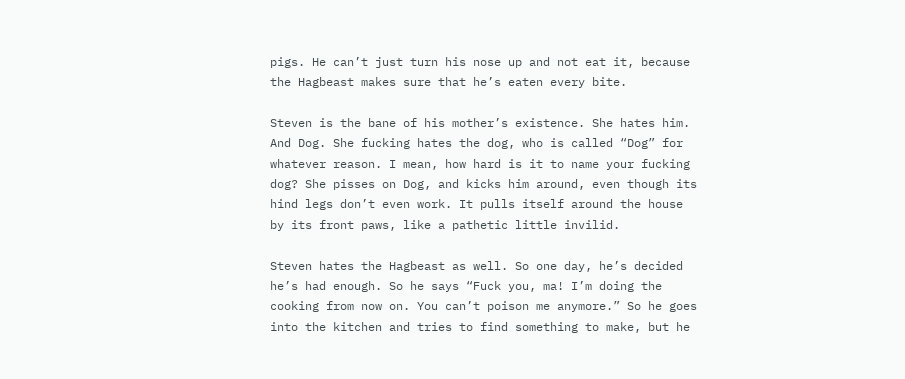pigs. He can’t just turn his nose up and not eat it, because the Hagbeast makes sure that he’s eaten every bite.

Steven is the bane of his mother’s existence. She hates him. And Dog. She fucking hates the dog, who is called “Dog” for whatever reason. I mean, how hard is it to name your fucking dog? She pisses on Dog, and kicks him around, even though its hind legs don’t even work. It pulls itself around the house by its front paws, like a pathetic little invilid.

Steven hates the Hagbeast as well. So one day, he’s decided he’s had enough. So he says “Fuck you, ma! I’m doing the cooking from now on. You can’t poison me anymore.” So he goes into the kitchen and tries to find something to make, but he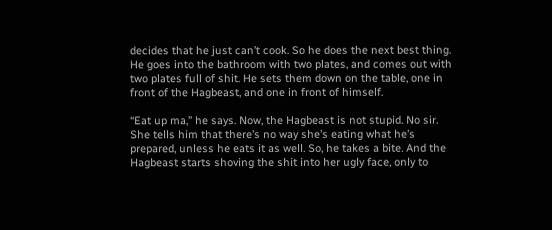decides that he just can’t cook. So he does the next best thing. He goes into the bathroom with two plates, and comes out with two plates full of shit. He sets them down on the table, one in front of the Hagbeast, and one in front of himself.

“Eat up ma,” he says. Now, the Hagbeast is not stupid. No sir. She tells him that there’s no way she’s eating what he’s prepared, unless he eats it as well. So, he takes a bite. And the Hagbeast starts shoving the shit into her ugly face, only to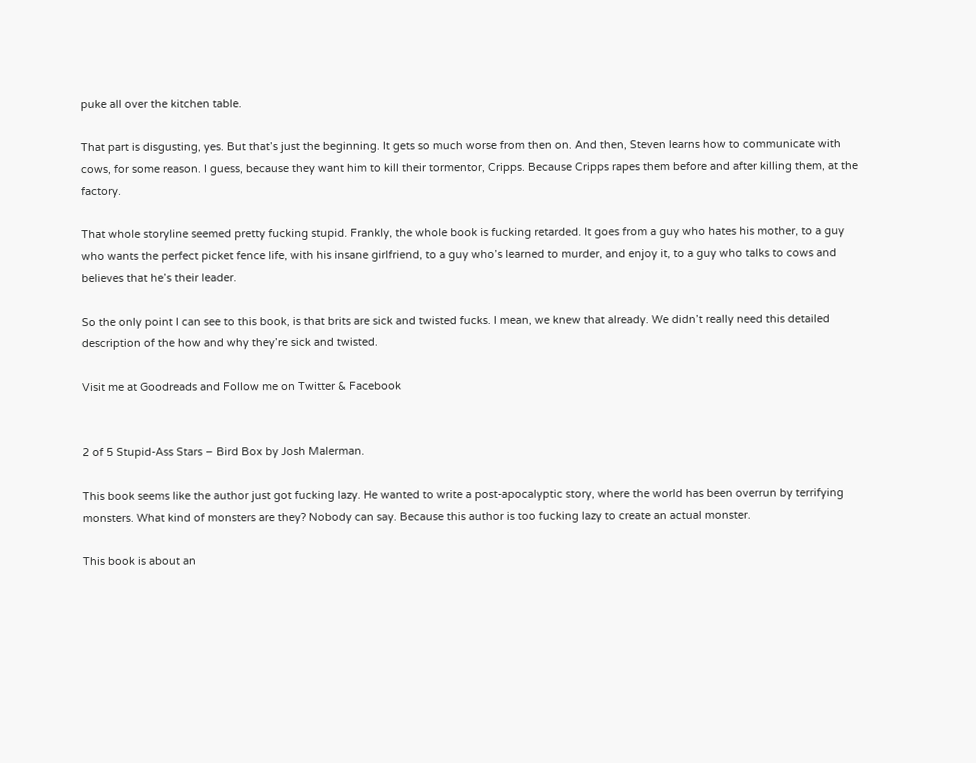puke all over the kitchen table.

That part is disgusting, yes. But that’s just the beginning. It gets so much worse from then on. And then, Steven learns how to communicate with cows, for some reason. I guess, because they want him to kill their tormentor, Cripps. Because Cripps rapes them before and after killing them, at the factory.

That whole storyline seemed pretty fucking stupid. Frankly, the whole book is fucking retarded. It goes from a guy who hates his mother, to a guy who wants the perfect picket fence life, with his insane girlfriend, to a guy who’s learned to murder, and enjoy it, to a guy who talks to cows and believes that he’s their leader.

So the only point I can see to this book, is that brits are sick and twisted fucks. I mean, we knew that already. We didn’t really need this detailed description of the how and why they’re sick and twisted.

Visit me at Goodreads and Follow me on Twitter & Facebook


2 of 5 Stupid-Ass Stars – Bird Box by Josh Malerman.

This book seems like the author just got fucking lazy. He wanted to write a post-apocalyptic story, where the world has been overrun by terrifying monsters. What kind of monsters are they? Nobody can say. Because this author is too fucking lazy to create an actual monster.

This book is about an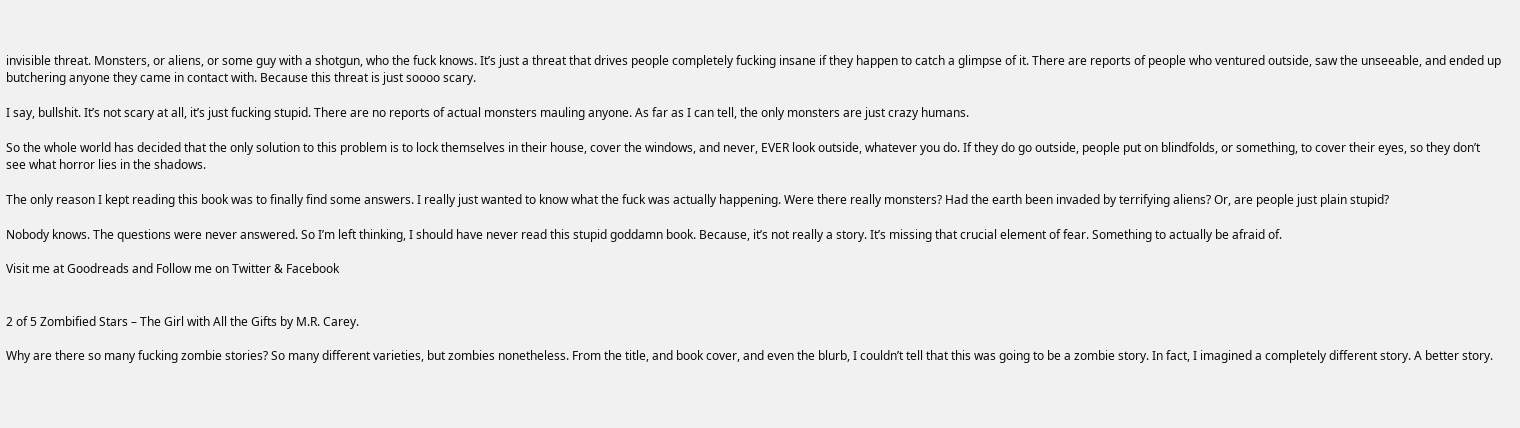invisible threat. Monsters, or aliens, or some guy with a shotgun, who the fuck knows. It’s just a threat that drives people completely fucking insane if they happen to catch a glimpse of it. There are reports of people who ventured outside, saw the unseeable, and ended up butchering anyone they came in contact with. Because this threat is just soooo scary.

I say, bullshit. It’s not scary at all, it’s just fucking stupid. There are no reports of actual monsters mauling anyone. As far as I can tell, the only monsters are just crazy humans.

So the whole world has decided that the only solution to this problem is to lock themselves in their house, cover the windows, and never, EVER look outside, whatever you do. If they do go outside, people put on blindfolds, or something, to cover their eyes, so they don’t see what horror lies in the shadows.

The only reason I kept reading this book was to finally find some answers. I really just wanted to know what the fuck was actually happening. Were there really monsters? Had the earth been invaded by terrifying aliens? Or, are people just plain stupid?

Nobody knows. The questions were never answered. So I’m left thinking, I should have never read this stupid goddamn book. Because, it’s not really a story. It’s missing that crucial element of fear. Something to actually be afraid of.

Visit me at Goodreads and Follow me on Twitter & Facebook


2 of 5 Zombified Stars – The Girl with All the Gifts by M.R. Carey.

Why are there so many fucking zombie stories? So many different varieties, but zombies nonetheless. From the title, and book cover, and even the blurb, I couldn’t tell that this was going to be a zombie story. In fact, I imagined a completely different story. A better story.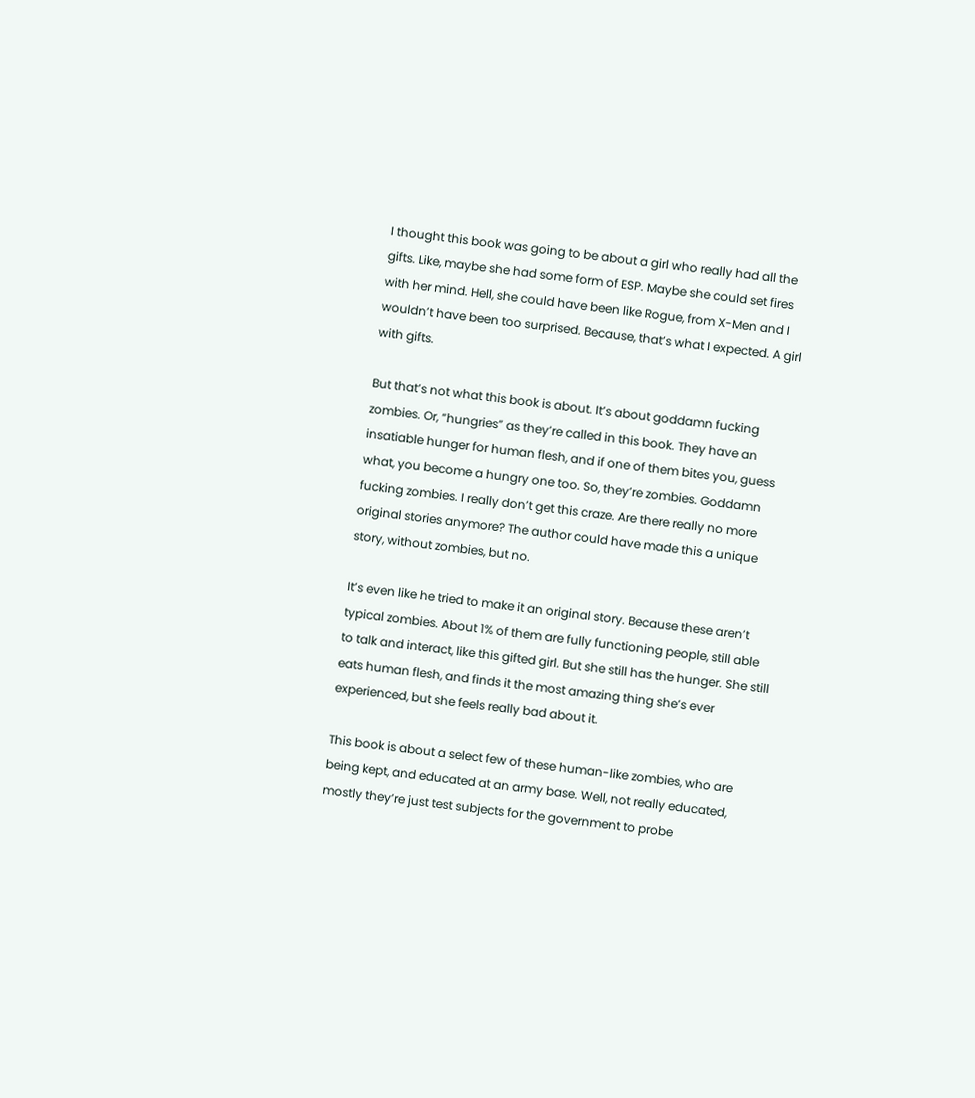I thought this book was going to be about a girl who really had all the gifts. Like, maybe she had some form of ESP. Maybe she could set fires with her mind. Hell, she could have been like Rogue, from X-Men and I wouldn’t have been too surprised. Because, that’s what I expected. A girl with gifts.

But that’s not what this book is about. It’s about goddamn fucking zombies. Or, “hungries” as they’re called in this book. They have an insatiable hunger for human flesh, and if one of them bites you, guess what, you become a hungry one too. So, they’re zombies. Goddamn fucking zombies. I really don’t get this craze. Are there really no more original stories anymore? The author could have made this a unique story, without zombies, but no.

It’s even like he tried to make it an original story. Because these aren’t typical zombies. About 1% of them are fully functioning people, still able to talk and interact, like this gifted girl. But she still has the hunger. She still eats human flesh, and finds it the most amazing thing she’s ever experienced, but she feels really bad about it.

This book is about a select few of these human-like zombies, who are being kept, and educated at an army base. Well, not really educated, mostly they’re just test subjects for the government to probe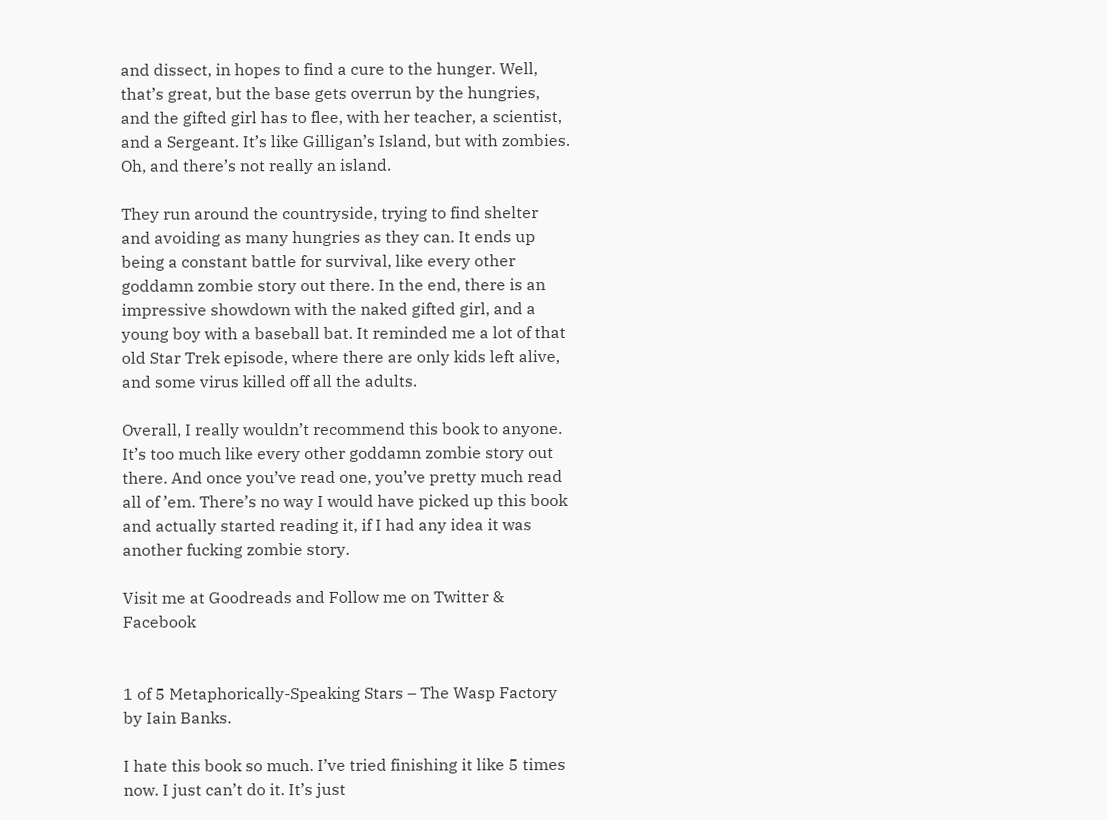and dissect, in hopes to find a cure to the hunger. Well, that’s great, but the base gets overrun by the hungries, and the gifted girl has to flee, with her teacher, a scientist, and a Sergeant. It’s like Gilligan’s Island, but with zombies. Oh, and there’s not really an island.

They run around the countryside, trying to find shelter and avoiding as many hungries as they can. It ends up being a constant battle for survival, like every other goddamn zombie story out there. In the end, there is an impressive showdown with the naked gifted girl, and a young boy with a baseball bat. It reminded me a lot of that old Star Trek episode, where there are only kids left alive, and some virus killed off all the adults.

Overall, I really wouldn’t recommend this book to anyone. It’s too much like every other goddamn zombie story out there. And once you’ve read one, you’ve pretty much read all of ’em. There’s no way I would have picked up this book and actually started reading it, if I had any idea it was another fucking zombie story.

Visit me at Goodreads and Follow me on Twitter & Facebook


1 of 5 Metaphorically-Speaking Stars – The Wasp Factory by Iain Banks.

I hate this book so much. I’ve tried finishing it like 5 times now. I just can’t do it. It’s just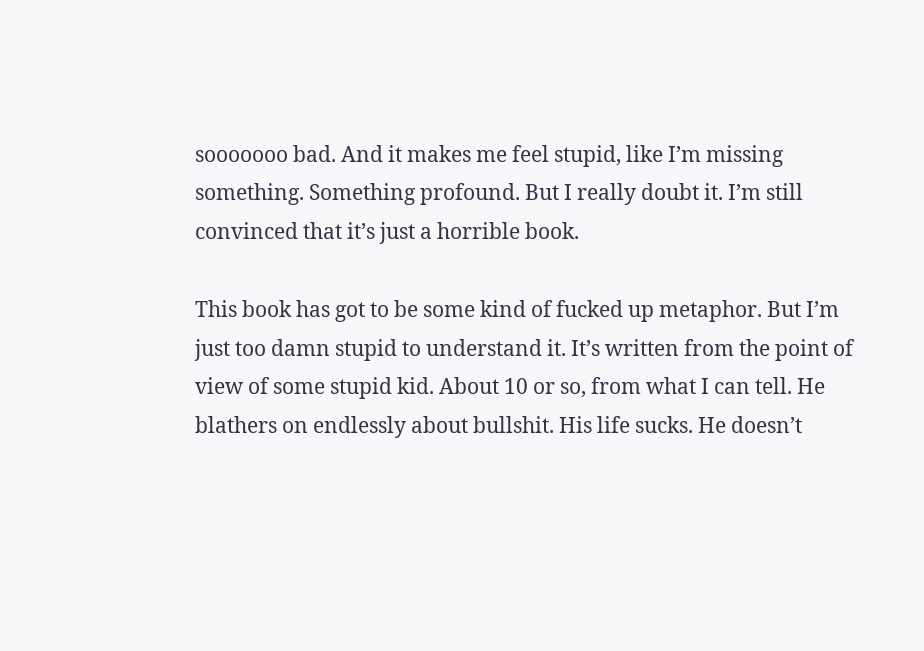sooooooo bad. And it makes me feel stupid, like I’m missing something. Something profound. But I really doubt it. I’m still convinced that it’s just a horrible book.

This book has got to be some kind of fucked up metaphor. But I’m just too damn stupid to understand it. It’s written from the point of view of some stupid kid. About 10 or so, from what I can tell. He blathers on endlessly about bullshit. His life sucks. He doesn’t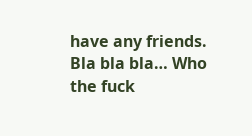have any friends. Bla bla bla… Who the fuck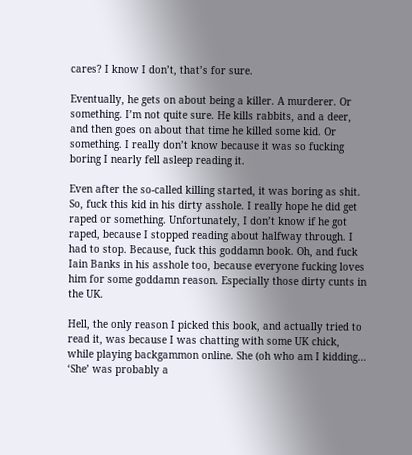cares? I know I don’t, that’s for sure.

Eventually, he gets on about being a killer. A murderer. Or something. I’m not quite sure. He kills rabbits, and a deer, and then goes on about that time he killed some kid. Or something. I really don’t know because it was so fucking boring I nearly fell asleep reading it.

Even after the so-called killing started, it was boring as shit. So, fuck this kid in his dirty asshole. I really hope he did get raped or something. Unfortunately, I don’t know if he got raped, because I stopped reading about halfway through. I had to stop. Because, fuck this goddamn book. Oh, and fuck Iain Banks in his asshole too, because everyone fucking loves him for some goddamn reason. Especially those dirty cunts in the UK.

Hell, the only reason I picked this book, and actually tried to read it, was because I was chatting with some UK chick, while playing backgammon online. She (oh who am I kidding… ‘She’ was probably a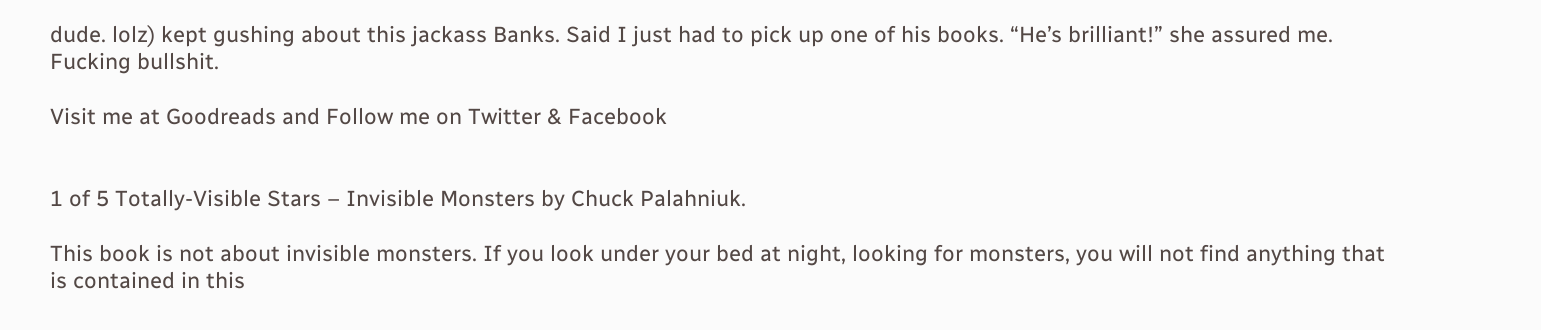dude. lolz) kept gushing about this jackass Banks. Said I just had to pick up one of his books. “He’s brilliant!” she assured me. Fucking bullshit.

Visit me at Goodreads and Follow me on Twitter & Facebook


1 of 5 Totally-Visible Stars – Invisible Monsters by Chuck Palahniuk.

This book is not about invisible monsters. If you look under your bed at night, looking for monsters, you will not find anything that is contained in this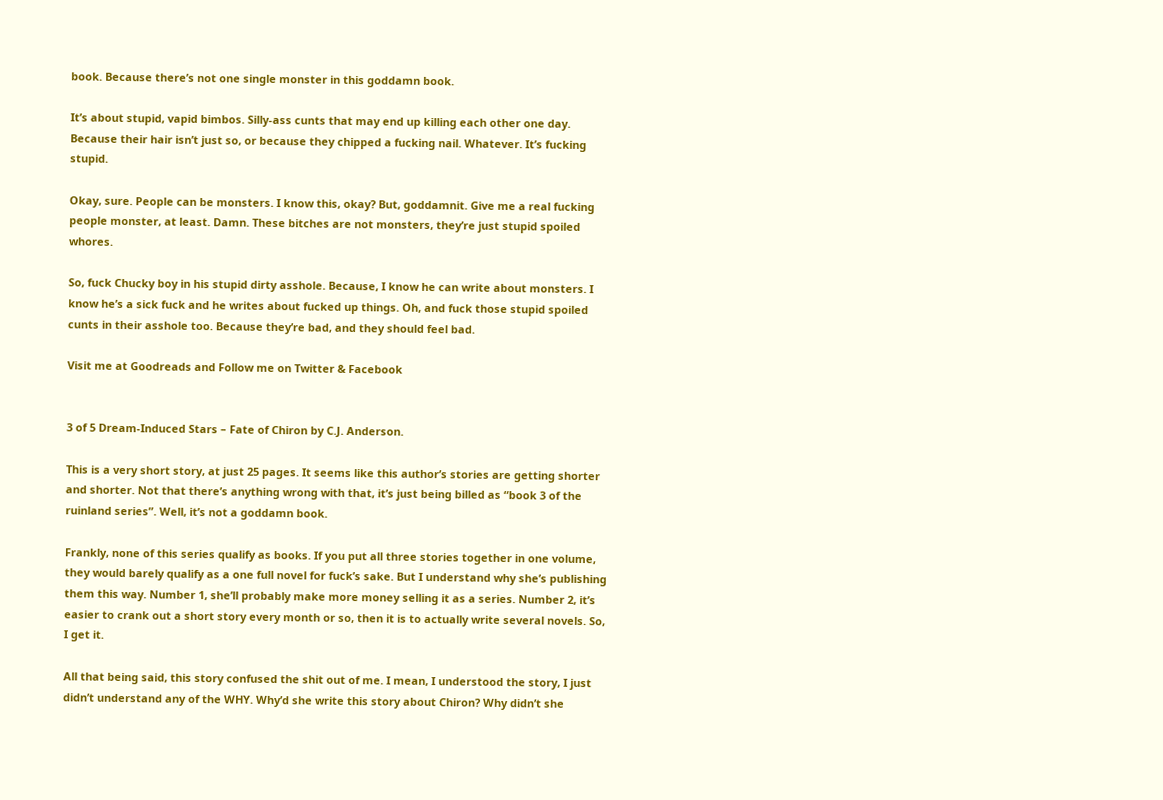book. Because there’s not one single monster in this goddamn book.

It’s about stupid, vapid bimbos. Silly-ass cunts that may end up killing each other one day. Because their hair isn’t just so, or because they chipped a fucking nail. Whatever. It’s fucking stupid.

Okay, sure. People can be monsters. I know this, okay? But, goddamnit. Give me a real fucking people monster, at least. Damn. These bitches are not monsters, they’re just stupid spoiled whores.

So, fuck Chucky boy in his stupid dirty asshole. Because, I know he can write about monsters. I know he’s a sick fuck and he writes about fucked up things. Oh, and fuck those stupid spoiled cunts in their asshole too. Because they’re bad, and they should feel bad.

Visit me at Goodreads and Follow me on Twitter & Facebook


3 of 5 Dream-Induced Stars – Fate of Chiron by C.J. Anderson.

This is a very short story, at just 25 pages. It seems like this author’s stories are getting shorter and shorter. Not that there’s anything wrong with that, it’s just being billed as “book 3 of the ruinland series”. Well, it’s not a goddamn book.

Frankly, none of this series qualify as books. If you put all three stories together in one volume, they would barely qualify as a one full novel for fuck’s sake. But I understand why she’s publishing them this way. Number 1, she’ll probably make more money selling it as a series. Number 2, it’s easier to crank out a short story every month or so, then it is to actually write several novels. So, I get it.

All that being said, this story confused the shit out of me. I mean, I understood the story, I just didn’t understand any of the WHY. Why’d she write this story about Chiron? Why didn’t she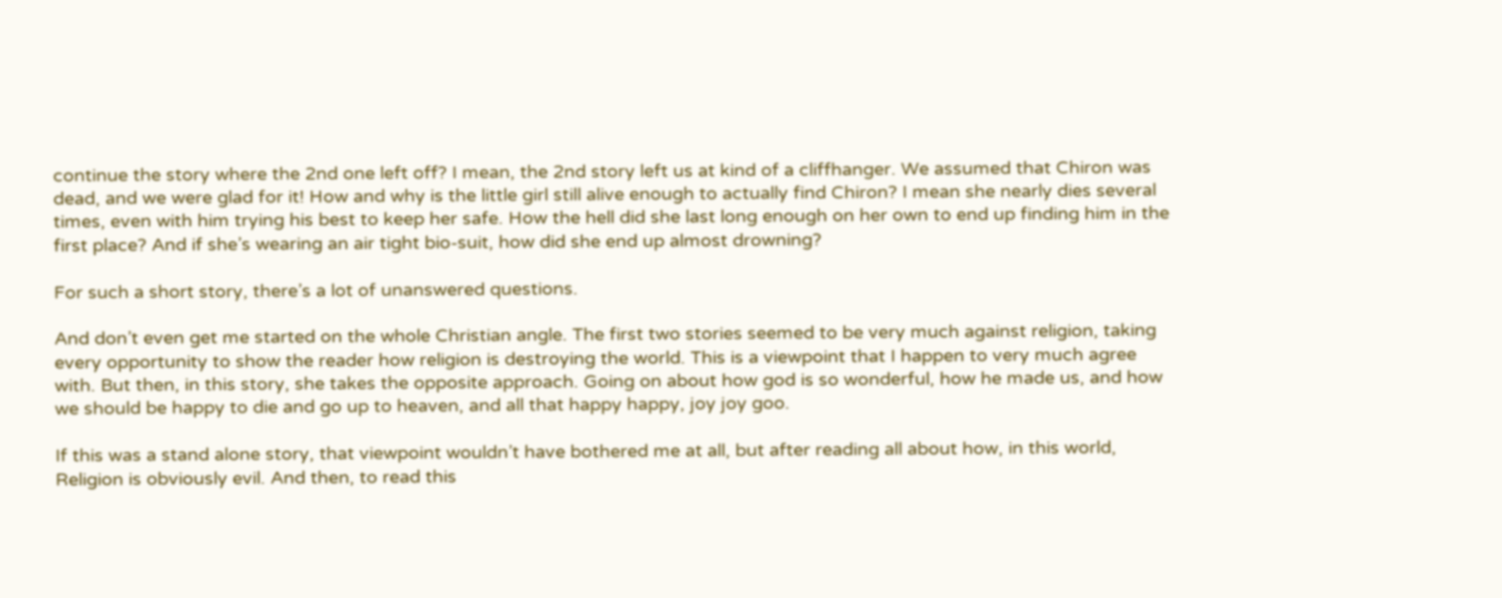continue the story where the 2nd one left off? I mean, the 2nd story left us at kind of a cliffhanger. We assumed that Chiron was dead, and we were glad for it! How and why is the little girl still alive enough to actually find Chiron? I mean she nearly dies several times, even with him trying his best to keep her safe. How the hell did she last long enough on her own to end up finding him in the first place? And if she’s wearing an air tight bio-suit, how did she end up almost drowning?

For such a short story, there’s a lot of unanswered questions.

And don’t even get me started on the whole Christian angle. The first two stories seemed to be very much against religion, taking every opportunity to show the reader how religion is destroying the world. This is a viewpoint that I happen to very much agree with. But then, in this story, she takes the opposite approach. Going on about how god is so wonderful, how he made us, and how we should be happy to die and go up to heaven, and all that happy happy, joy joy goo.

If this was a stand alone story, that viewpoint wouldn’t have bothered me at all, but after reading all about how, in this world, Religion is obviously evil. And then, to read this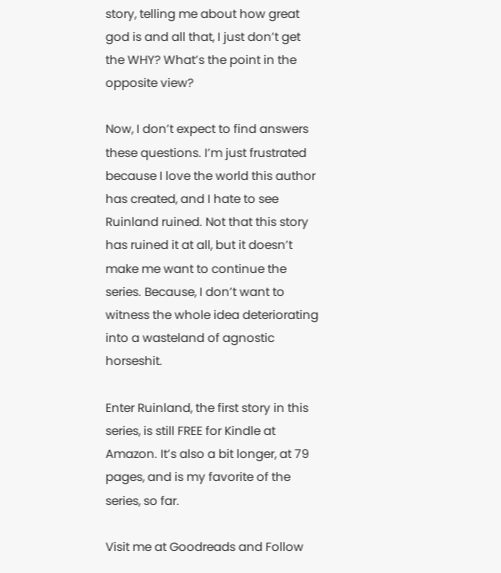story, telling me about how great god is and all that, I just don’t get the WHY? What’s the point in the opposite view?

Now, I don’t expect to find answers these questions. I’m just frustrated because I love the world this author has created, and I hate to see Ruinland ruined. Not that this story has ruined it at all, but it doesn’t make me want to continue the series. Because, I don’t want to witness the whole idea deteriorating into a wasteland of agnostic horseshit.

Enter Ruinland, the first story in this series, is still FREE for Kindle at Amazon. It’s also a bit longer, at 79 pages, and is my favorite of the series, so far.

Visit me at Goodreads and Follow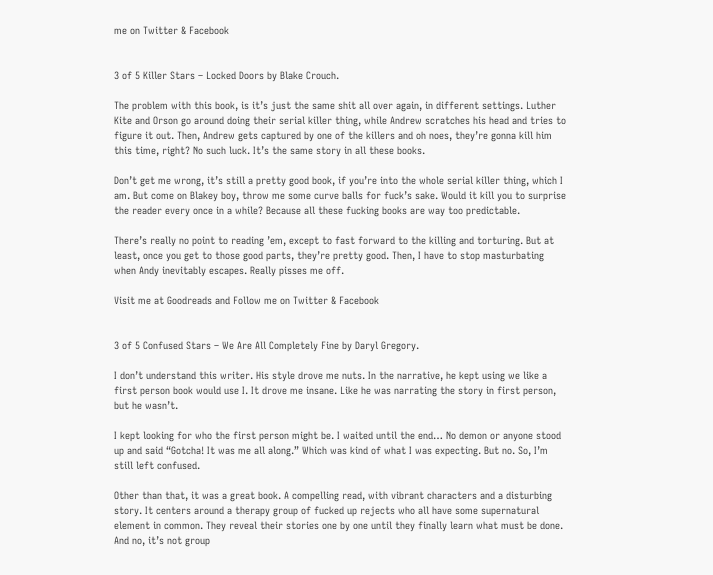me on Twitter & Facebook


3 of 5 Killer Stars – Locked Doors by Blake Crouch.

The problem with this book, is it’s just the same shit all over again, in different settings. Luther Kite and Orson go around doing their serial killer thing, while Andrew scratches his head and tries to figure it out. Then, Andrew gets captured by one of the killers and oh noes, they’re gonna kill him this time, right? No such luck. It’s the same story in all these books.

Don’t get me wrong, it’s still a pretty good book, if you’re into the whole serial killer thing, which I am. But come on Blakey boy, throw me some curve balls for fuck’s sake. Would it kill you to surprise the reader every once in a while? Because all these fucking books are way too predictable.

There’s really no point to reading ’em, except to fast forward to the killing and torturing. But at least, once you get to those good parts, they’re pretty good. Then, I have to stop masturbating when Andy inevitably escapes. Really pisses me off.

Visit me at Goodreads and Follow me on Twitter & Facebook


3 of 5 Confused Stars – We Are All Completely Fine by Daryl Gregory.

I don’t understand this writer. His style drove me nuts. In the narrative, he kept using we like a first person book would use I. It drove me insane. Like he was narrating the story in first person, but he wasn’t.

I kept looking for who the first person might be. I waited until the end… No demon or anyone stood up and said “Gotcha! It was me all along.” Which was kind of what I was expecting. But no. So, I’m still left confused.

Other than that, it was a great book. A compelling read, with vibrant characters and a disturbing story. It centers around a therapy group of fucked up rejects who all have some supernatural element in common. They reveal their stories one by one until they finally learn what must be done. And no, it’s not group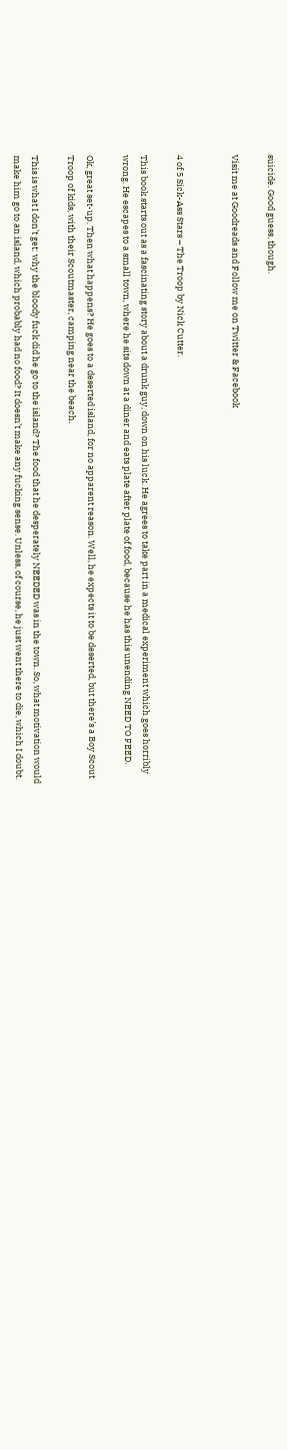suicide. Good guess, though.

Visit me at Goodreads and Follow me on Twitter & Facebook


4 of 5 Sick-Ass Stars – The Troop by Nick Cutter.

This book starts out as a fascinating story about a drunk guy, down on his luck. He agrees to take part in a medical experiment which goes horribly wrong. He escapes to a small town, where he sits down at a diner and eats plate after plate of food, because he has this unending NEED TO FEED.

Ok, great set-up. Then what happens? He goes to a deserted island, for no apparent reason. Well, he expects it to be deserted, but there’s a Boy Scout Troop of kids, with their Scoutmaster, camping near the beach.

This is what I don’t get: why the bloody fuck did he go to the island? The food that he desperately NEEDED was in the town. So, what motivation would make him go to an island, which probably had no food? It doesn’t make any fucking sense. Unless, of course, he just went there to die, which I doubt.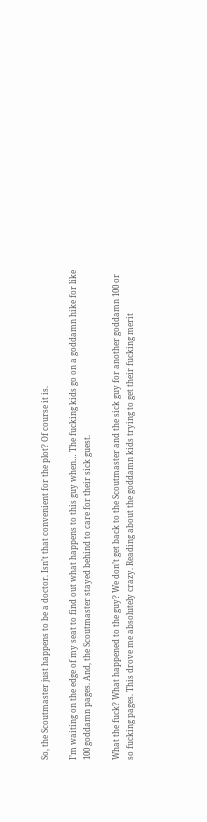So, the Scoutmaster just happens to be a doctor. Isn’t that convenient for the plot? Of course it is.

I’m waiting on the edge of my seat to find out what happens to this guy when… The fucking kids go on a goddamn hike for like 100 goddamn pages. And, the Scoutmaster stayed behind to care for their sick guest.

What the fuck? What happened to the guy? We don’t get back to the Scoutmaster and the sick guy for another goddamn 100 or so fucking pages. This drove me absolutely crazy. Reading about the goddamn kids trying to get their fucking merit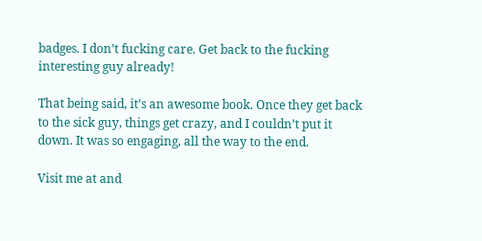badges. I don’t fucking care. Get back to the fucking interesting guy already!

That being said, it’s an awesome book. Once they get back to the sick guy, things get crazy, and I couldn’t put it down. It was so engaging, all the way to the end.

Visit me at and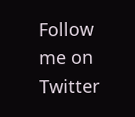Follow me on Twitter